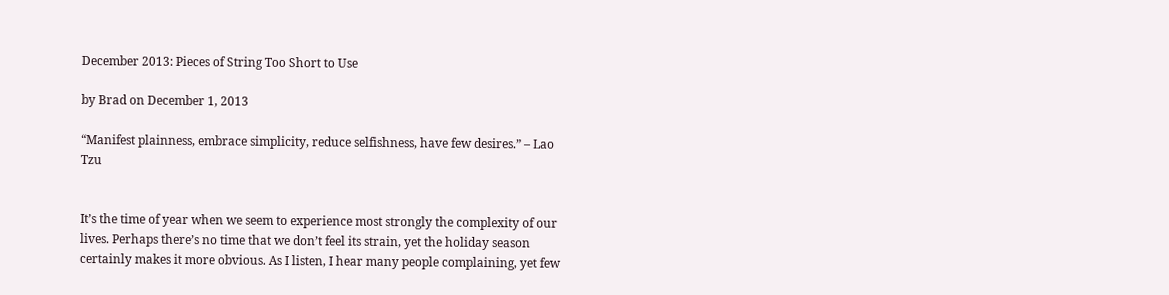December 2013: Pieces of String Too Short to Use

by Brad on December 1, 2013

“Manifest plainness, embrace simplicity, reduce selfishness, have few desires.” – Lao Tzu


It’s the time of year when we seem to experience most strongly the complexity of our lives. Perhaps there’s no time that we don’t feel its strain, yet the holiday season certainly makes it more obvious. As I listen, I hear many people complaining, yet few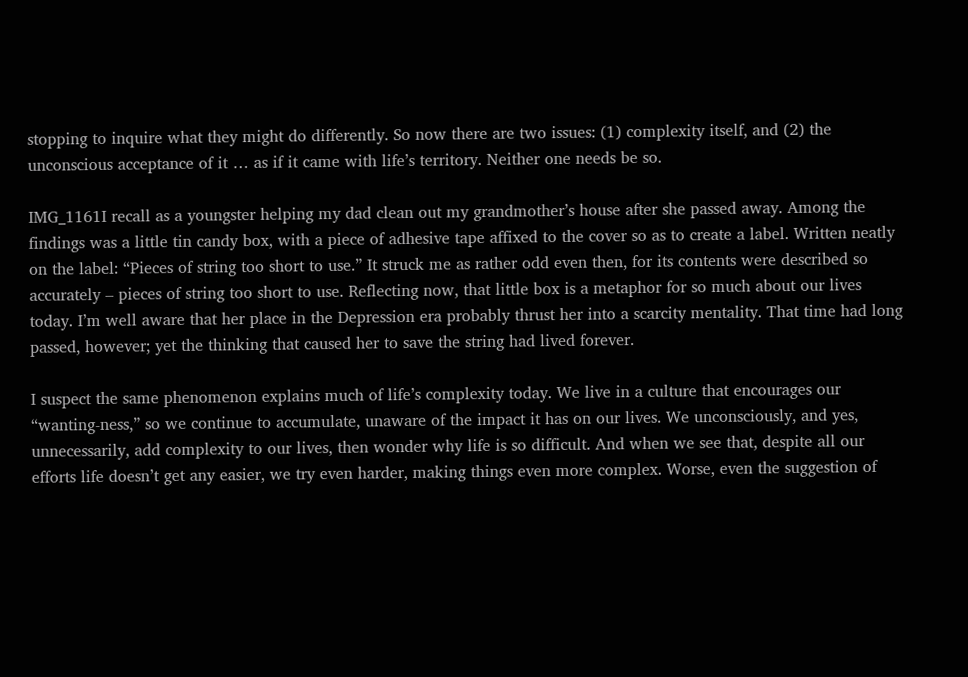stopping to inquire what they might do differently. So now there are two issues: (1) complexity itself, and (2) the unconscious acceptance of it … as if it came with life’s territory. Neither one needs be so.

IMG_1161I recall as a youngster helping my dad clean out my grandmother’s house after she passed away. Among the findings was a little tin candy box, with a piece of adhesive tape affixed to the cover so as to create a label. Written neatly on the label: “Pieces of string too short to use.” It struck me as rather odd even then, for its contents were described so accurately – pieces of string too short to use. Reflecting now, that little box is a metaphor for so much about our lives today. I’m well aware that her place in the Depression era probably thrust her into a scarcity mentality. That time had long passed, however; yet the thinking that caused her to save the string had lived forever.

I suspect the same phenomenon explains much of life’s complexity today. We live in a culture that encourages our “wanting-ness,” so we continue to accumulate, unaware of the impact it has on our lives. We unconsciously, and yes, unnecessarily, add complexity to our lives, then wonder why life is so difficult. And when we see that, despite all our efforts life doesn’t get any easier, we try even harder, making things even more complex. Worse, even the suggestion of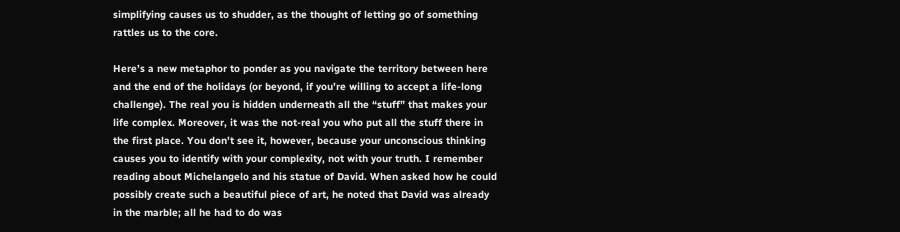simplifying causes us to shudder, as the thought of letting go of something rattles us to the core.

Here’s a new metaphor to ponder as you navigate the territory between here and the end of the holidays (or beyond, if you’re willing to accept a life-long challenge). The real you is hidden underneath all the “stuff” that makes your life complex. Moreover, it was the not-real you who put all the stuff there in the first place. You don’t see it, however, because your unconscious thinking causes you to identify with your complexity, not with your truth. I remember reading about Michelangelo and his statue of David. When asked how he could possibly create such a beautiful piece of art, he noted that David was already in the marble; all he had to do was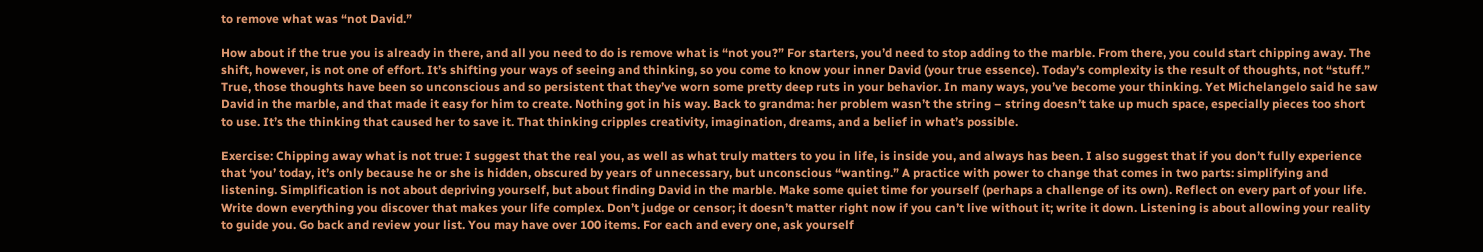to remove what was “not David.”

How about if the true you is already in there, and all you need to do is remove what is “not you?” For starters, you’d need to stop adding to the marble. From there, you could start chipping away. The shift, however, is not one of effort. It’s shifting your ways of seeing and thinking, so you come to know your inner David (your true essence). Today’s complexity is the result of thoughts, not “stuff.” True, those thoughts have been so unconscious and so persistent that they’ve worn some pretty deep ruts in your behavior. In many ways, you’ve become your thinking. Yet Michelangelo said he saw David in the marble, and that made it easy for him to create. Nothing got in his way. Back to grandma: her problem wasn’t the string – string doesn’t take up much space, especially pieces too short to use. It’s the thinking that caused her to save it. That thinking cripples creativity, imagination, dreams, and a belief in what’s possible.

Exercise: Chipping away what is not true: I suggest that the real you, as well as what truly matters to you in life, is inside you, and always has been. I also suggest that if you don’t fully experience that ‘you’ today, it’s only because he or she is hidden, obscured by years of unnecessary, but unconscious “wanting.” A practice with power to change that comes in two parts: simplifying and listening. Simplification is not about depriving yourself, but about finding David in the marble. Make some quiet time for yourself (perhaps a challenge of its own). Reflect on every part of your life. Write down everything you discover that makes your life complex. Don’t judge or censor; it doesn’t matter right now if you can’t live without it; write it down. Listening is about allowing your reality to guide you. Go back and review your list. You may have over 100 items. For each and every one, ask yourself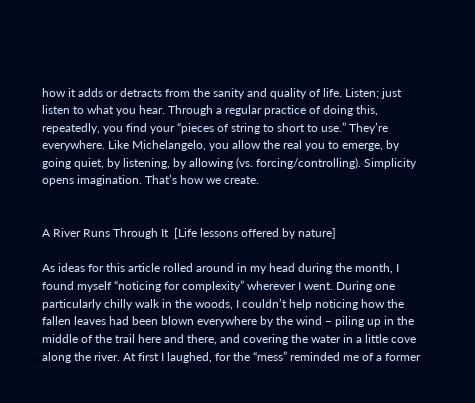how it adds or detracts from the sanity and quality of life. Listen; just listen to what you hear. Through a regular practice of doing this, repeatedly, you find your “pieces of string to short to use.” They’re everywhere. Like Michelangelo, you allow the real you to emerge, by going quiet, by listening, by allowing (vs. forcing/controlling). Simplicity opens imagination. That’s how we create.


A River Runs Through It  [Life lessons offered by nature]

As ideas for this article rolled around in my head during the month, I found myself “noticing for complexity” wherever I went. During one particularly chilly walk in the woods, I couldn’t help noticing how the fallen leaves had been blown everywhere by the wind – piling up in the middle of the trail here and there, and covering the water in a little cove along the river. At first I laughed, for the “mess” reminded me of a former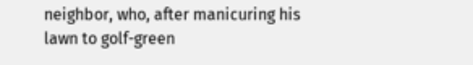neighbor, who, after manicuring his lawn to golf-green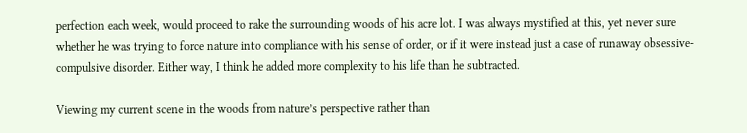perfection each week, would proceed to rake the surrounding woods of his acre lot. I was always mystified at this, yet never sure whether he was trying to force nature into compliance with his sense of order, or if it were instead just a case of runaway obsessive-compulsive disorder. Either way, I think he added more complexity to his life than he subtracted.

Viewing my current scene in the woods from nature’s perspective rather than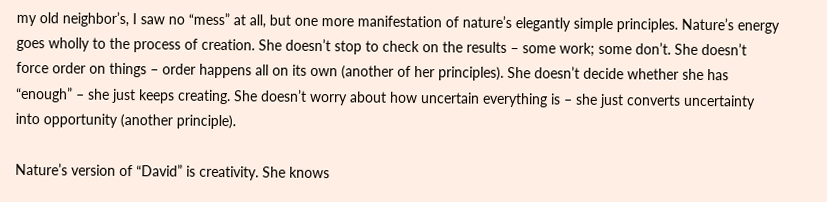my old neighbor’s, I saw no “mess” at all, but one more manifestation of nature’s elegantly simple principles. Nature’s energy goes wholly to the process of creation. She doesn’t stop to check on the results – some work; some don’t. She doesn’t force order on things – order happens all on its own (another of her principles). She doesn’t decide whether she has “enough” – she just keeps creating. She doesn’t worry about how uncertain everything is – she just converts uncertainty into opportunity (another principle).

Nature’s version of “David” is creativity. She knows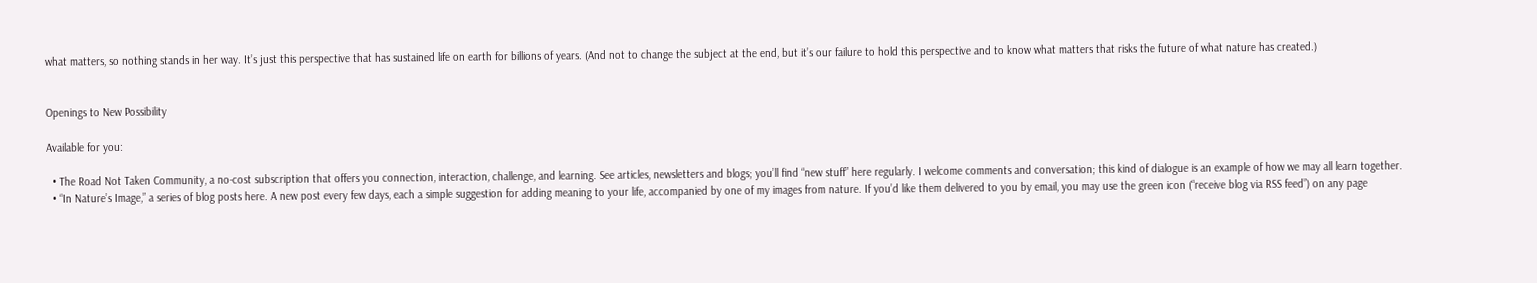what matters, so nothing stands in her way. It’s just this perspective that has sustained life on earth for billions of years. (And not to change the subject at the end, but it’s our failure to hold this perspective and to know what matters that risks the future of what nature has created.)


Openings to New Possibility

Available for you:

  • The Road Not Taken Community, a no-cost subscription that offers you connection, interaction, challenge, and learning. See articles, newsletters and blogs; you’ll find “new stuff” here regularly. I welcome comments and conversation; this kind of dialogue is an example of how we may all learn together.
  • “In Nature’s Image,” a series of blog posts here. A new post every few days, each a simple suggestion for adding meaning to your life, accompanied by one of my images from nature. If you’d like them delivered to you by email, you may use the green icon (“receive blog via RSS feed”) on any page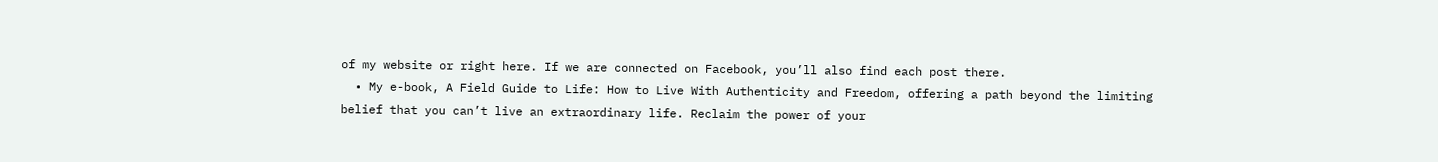of my website or right here. If we are connected on Facebook, you’ll also find each post there.
  • My e-book, A Field Guide to Life: How to Live With Authenticity and Freedom, offering a path beyond the limiting belief that you can’t live an extraordinary life. Reclaim the power of your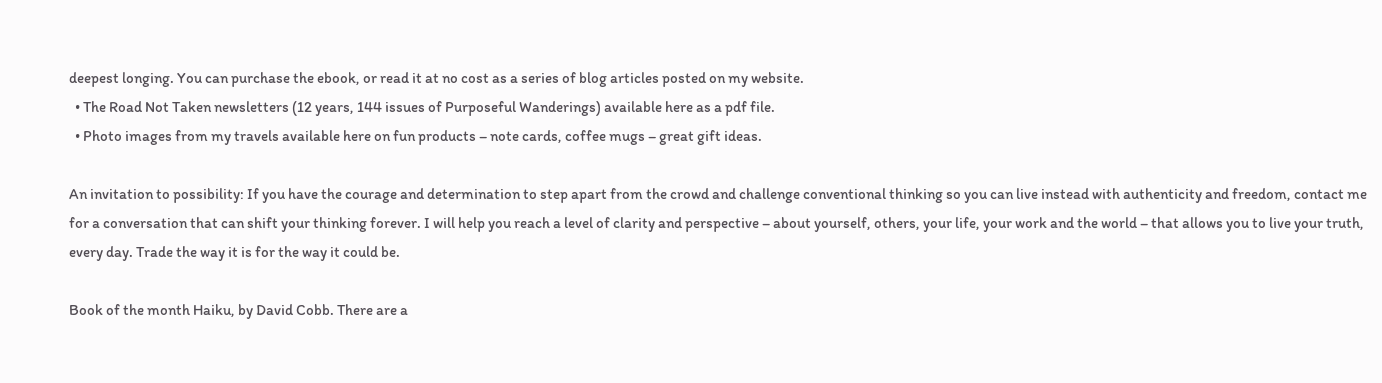deepest longing. You can purchase the ebook, or read it at no cost as a series of blog articles posted on my website.
  • The Road Not Taken newsletters (12 years, 144 issues of Purposeful Wanderings) available here as a pdf file.
  • Photo images from my travels available here on fun products – note cards, coffee mugs – great gift ideas.

An invitation to possibility: If you have the courage and determination to step apart from the crowd and challenge conventional thinking so you can live instead with authenticity and freedom, contact me for a conversation that can shift your thinking forever. I will help you reach a level of clarity and perspective – about yourself, others, your life, your work and the world – that allows you to live your truth, every day. Trade the way it is for the way it could be.

Book of the month Haiku, by David Cobb. There are a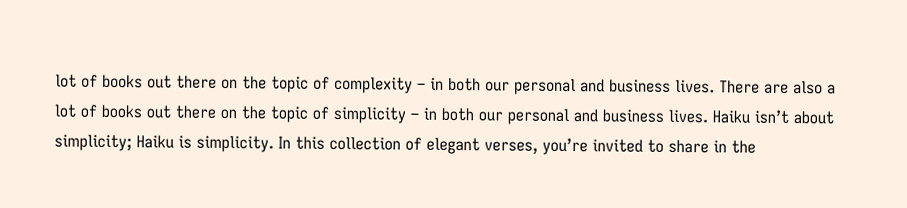lot of books out there on the topic of complexity – in both our personal and business lives. There are also a lot of books out there on the topic of simplicity – in both our personal and business lives. Haiku isn’t about simplicity; Haiku is simplicity. In this collection of elegant verses, you’re invited to share in the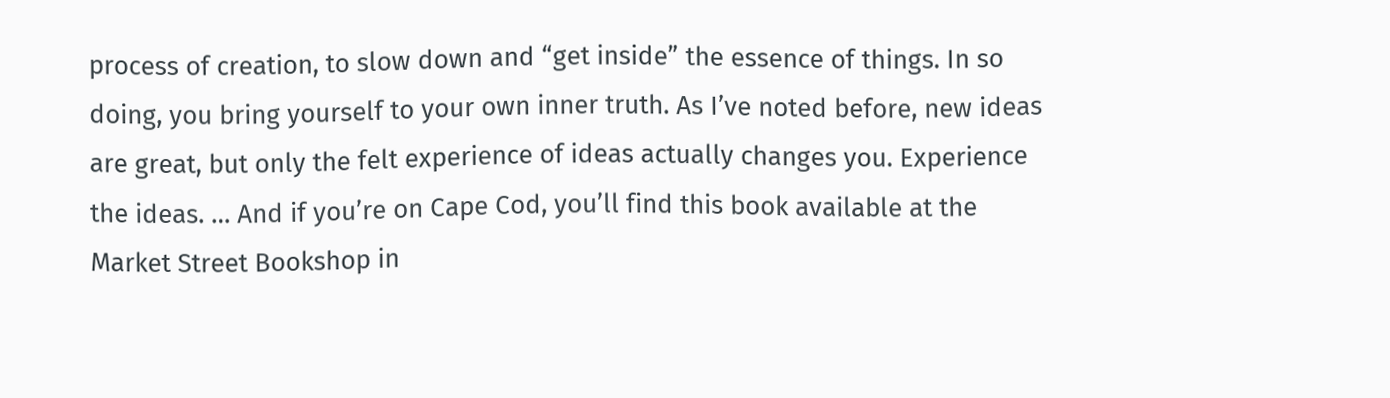process of creation, to slow down and “get inside” the essence of things. In so doing, you bring yourself to your own inner truth. As I’ve noted before, new ideas are great, but only the felt experience of ideas actually changes you. Experience the ideas. … And if you’re on Cape Cod, you’ll find this book available at the Market Street Bookshop in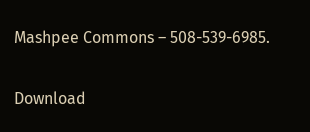Mashpee Commons – 508-539-6985.


Download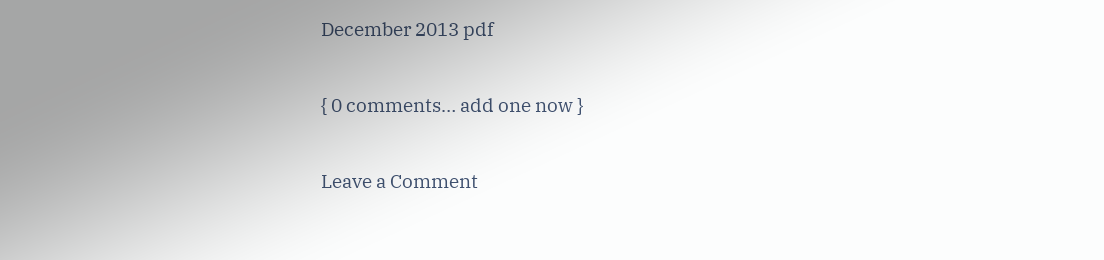December 2013 pdf

{ 0 comments… add one now }

Leave a Comment